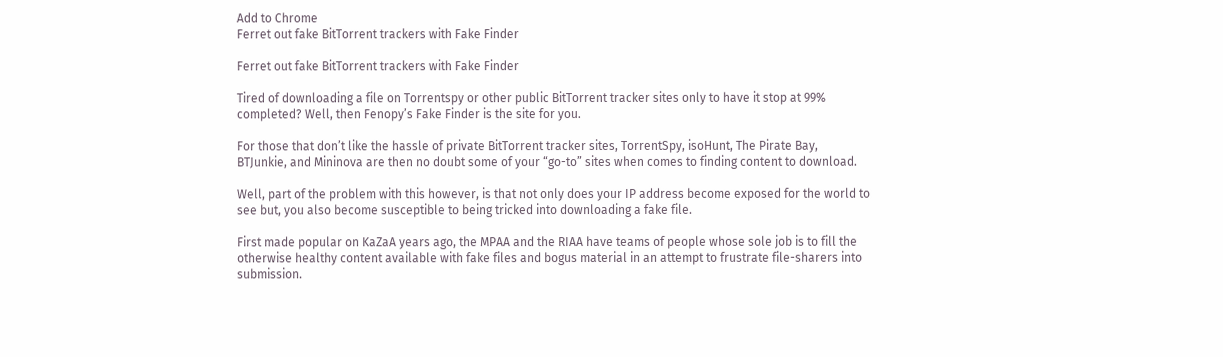Add to Chrome
Ferret out fake BitTorrent trackers with Fake Finder

Ferret out fake BitTorrent trackers with Fake Finder

Tired of downloading a file on Torrentspy or other public BitTorrent tracker sites only to have it stop at 99% completed? Well, then Fenopy’s Fake Finder is the site for you.

For those that don’t like the hassle of private BitTorrent tracker sites, TorrentSpy, isoHunt, The Pirate Bay, BTJunkie, and Mininova are then no doubt some of your “go-to” sites when comes to finding content to download.

Well, part of the problem with this however, is that not only does your IP address become exposed for the world to see but, you also become susceptible to being tricked into downloading a fake file.

First made popular on KaZaA years ago, the MPAA and the RIAA have teams of people whose sole job is to fill the otherwise healthy content available with fake files and bogus material in an attempt to frustrate file-sharers into submission.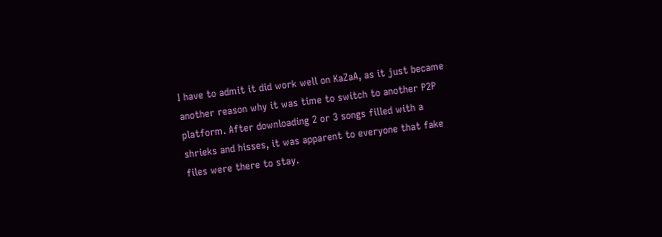I have to admit it did work well on KaZaA, as it just became another reason why it was time to switch to another P2P platform. After downloading 2 or 3 songs filled with a shrieks and hisses, it was apparent to everyone that fake files were there to stay.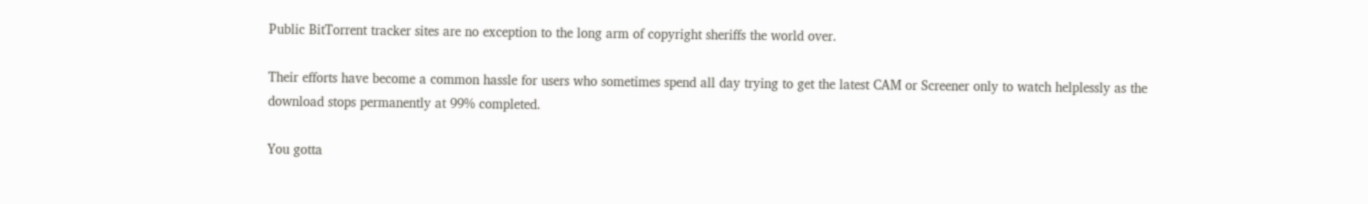Public BitTorrent tracker sites are no exception to the long arm of copyright sheriffs the world over.

Their efforts have become a common hassle for users who sometimes spend all day trying to get the latest CAM or Screener only to watch helplessly as the download stops permanently at 99% completed.

You gotta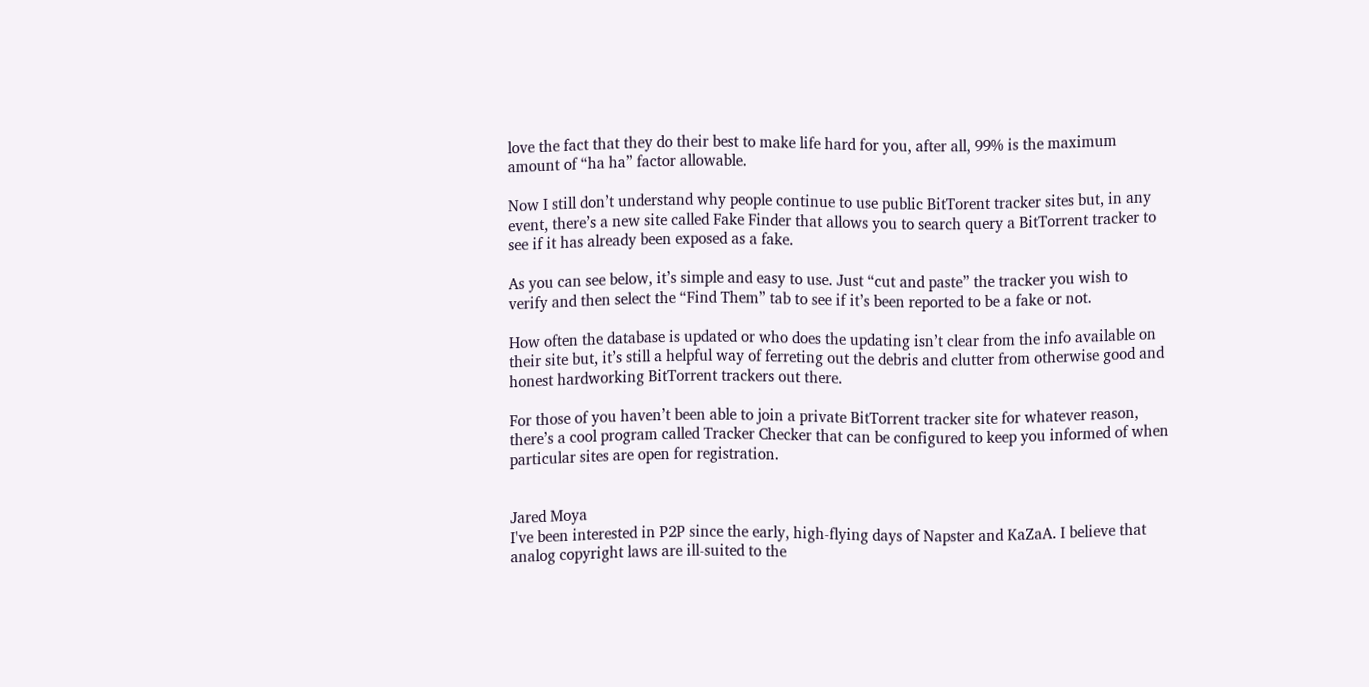love the fact that they do their best to make life hard for you, after all, 99% is the maximum amount of “ha ha” factor allowable.

Now I still don’t understand why people continue to use public BitTorent tracker sites but, in any event, there’s a new site called Fake Finder that allows you to search query a BitTorrent tracker to see if it has already been exposed as a fake.

As you can see below, it’s simple and easy to use. Just “cut and paste” the tracker you wish to verify and then select the “Find Them” tab to see if it’s been reported to be a fake or not.

How often the database is updated or who does the updating isn’t clear from the info available on their site but, it’s still a helpful way of ferreting out the debris and clutter from otherwise good and honest hardworking BitTorrent trackers out there.

For those of you haven’t been able to join a private BitTorrent tracker site for whatever reason, there’s a cool program called Tracker Checker that can be configured to keep you informed of when particular sites are open for registration.


Jared Moya
I've been interested in P2P since the early, high-flying days of Napster and KaZaA. I believe that analog copyright laws are ill-suited to the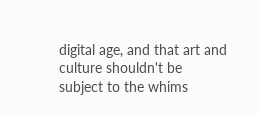digital age, and that art and culture shouldn't be subject to the whims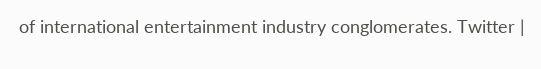of international entertainment industry conglomerates. Twitter |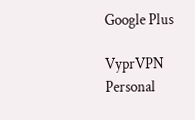Google Plus

VyprVPN Personal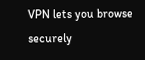VPN lets you browse securely